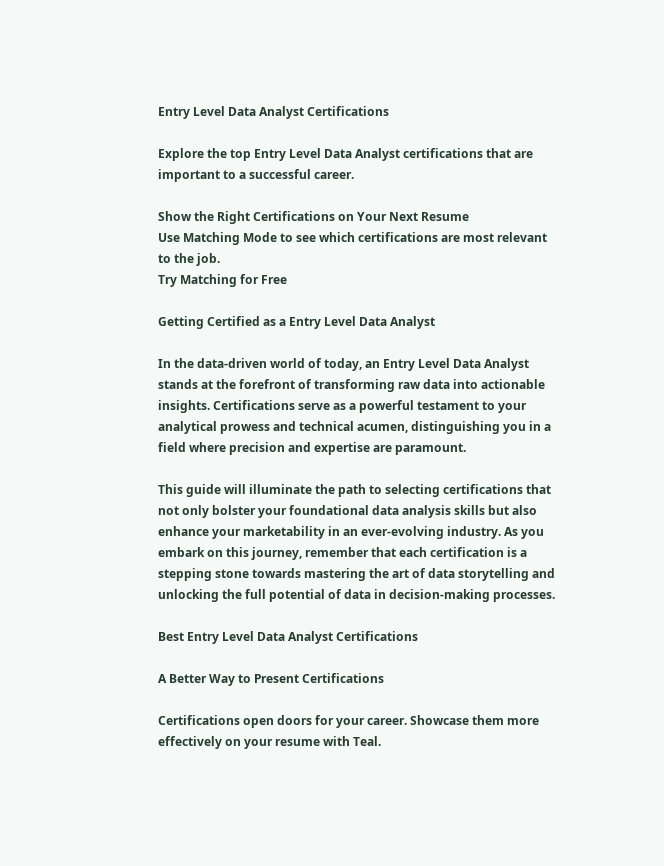Entry Level Data Analyst Certifications

Explore the top Entry Level Data Analyst certifications that are important to a successful career.

Show the Right Certifications on Your Next Resume
Use Matching Mode to see which certifications are most relevant to the job.
Try Matching for Free

Getting Certified as a Entry Level Data Analyst

In the data-driven world of today, an Entry Level Data Analyst stands at the forefront of transforming raw data into actionable insights. Certifications serve as a powerful testament to your analytical prowess and technical acumen, distinguishing you in a field where precision and expertise are paramount.

This guide will illuminate the path to selecting certifications that not only bolster your foundational data analysis skills but also enhance your marketability in an ever-evolving industry. As you embark on this journey, remember that each certification is a stepping stone towards mastering the art of data storytelling and unlocking the full potential of data in decision-making processes.

Best Entry Level Data Analyst Certifications

A Better Way to Present Certifications

Certifications open doors for your career. Showcase them more effectively on your resume with Teal.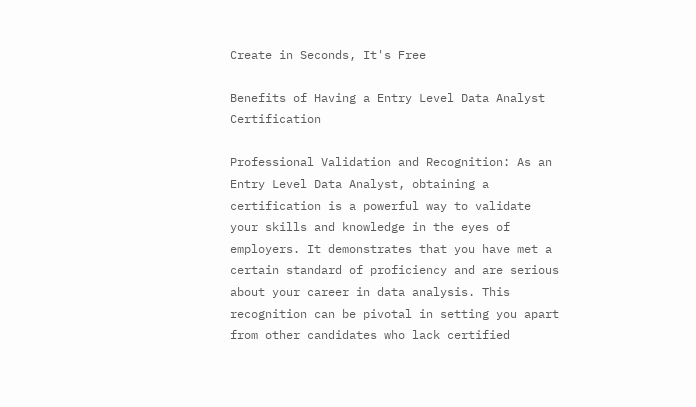Create in Seconds, It's Free

Benefits of Having a Entry Level Data Analyst Certification

Professional Validation and Recognition: As an Entry Level Data Analyst, obtaining a certification is a powerful way to validate your skills and knowledge in the eyes of employers. It demonstrates that you have met a certain standard of proficiency and are serious about your career in data analysis. This recognition can be pivotal in setting you apart from other candidates who lack certified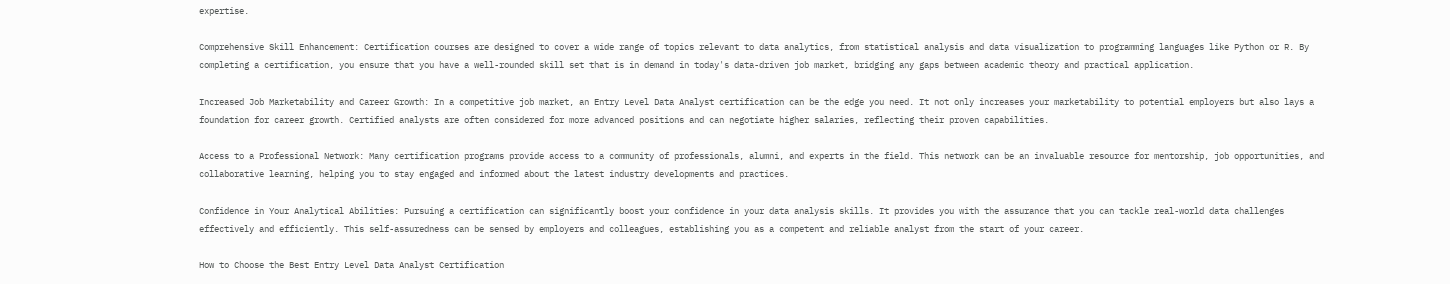expertise.

Comprehensive Skill Enhancement: Certification courses are designed to cover a wide range of topics relevant to data analytics, from statistical analysis and data visualization to programming languages like Python or R. By completing a certification, you ensure that you have a well-rounded skill set that is in demand in today's data-driven job market, bridging any gaps between academic theory and practical application.

Increased Job Marketability and Career Growth: In a competitive job market, an Entry Level Data Analyst certification can be the edge you need. It not only increases your marketability to potential employers but also lays a foundation for career growth. Certified analysts are often considered for more advanced positions and can negotiate higher salaries, reflecting their proven capabilities.

Access to a Professional Network: Many certification programs provide access to a community of professionals, alumni, and experts in the field. This network can be an invaluable resource for mentorship, job opportunities, and collaborative learning, helping you to stay engaged and informed about the latest industry developments and practices.

Confidence in Your Analytical Abilities: Pursuing a certification can significantly boost your confidence in your data analysis skills. It provides you with the assurance that you can tackle real-world data challenges effectively and efficiently. This self-assuredness can be sensed by employers and colleagues, establishing you as a competent and reliable analyst from the start of your career.

How to Choose the Best Entry Level Data Analyst Certification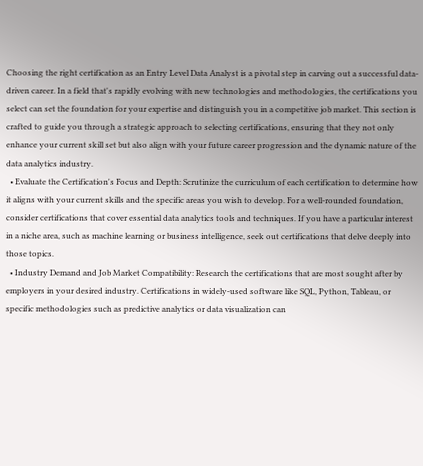Choosing the right certification as an Entry Level Data Analyst is a pivotal step in carving out a successful data-driven career. In a field that's rapidly evolving with new technologies and methodologies, the certifications you select can set the foundation for your expertise and distinguish you in a competitive job market. This section is crafted to guide you through a strategic approach to selecting certifications, ensuring that they not only enhance your current skill set but also align with your future career progression and the dynamic nature of the data analytics industry.
  • Evaluate the Certification's Focus and Depth: Scrutinize the curriculum of each certification to determine how it aligns with your current skills and the specific areas you wish to develop. For a well-rounded foundation, consider certifications that cover essential data analytics tools and techniques. If you have a particular interest in a niche area, such as machine learning or business intelligence, seek out certifications that delve deeply into those topics.
  • Industry Demand and Job Market Compatibility: Research the certifications that are most sought after by employers in your desired industry. Certifications in widely-used software like SQL, Python, Tableau, or specific methodologies such as predictive analytics or data visualization can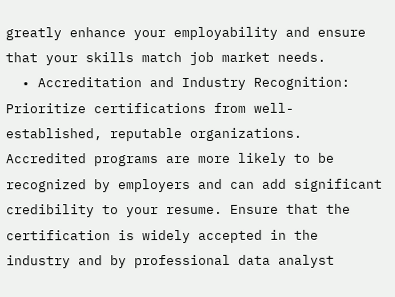greatly enhance your employability and ensure that your skills match job market needs.
  • Accreditation and Industry Recognition: Prioritize certifications from well-established, reputable organizations. Accredited programs are more likely to be recognized by employers and can add significant credibility to your resume. Ensure that the certification is widely accepted in the industry and by professional data analyst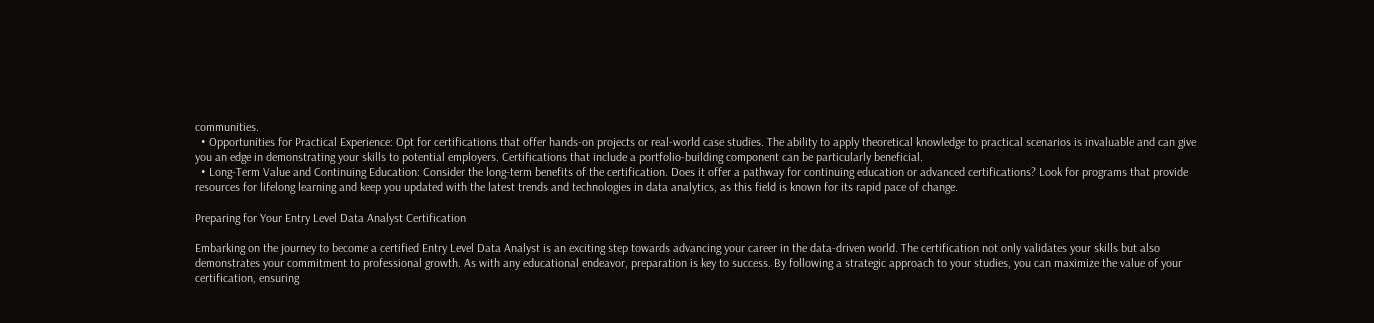communities.
  • Opportunities for Practical Experience: Opt for certifications that offer hands-on projects or real-world case studies. The ability to apply theoretical knowledge to practical scenarios is invaluable and can give you an edge in demonstrating your skills to potential employers. Certifications that include a portfolio-building component can be particularly beneficial.
  • Long-Term Value and Continuing Education: Consider the long-term benefits of the certification. Does it offer a pathway for continuing education or advanced certifications? Look for programs that provide resources for lifelong learning and keep you updated with the latest trends and technologies in data analytics, as this field is known for its rapid pace of change.

Preparing for Your Entry Level Data Analyst Certification

Embarking on the journey to become a certified Entry Level Data Analyst is an exciting step towards advancing your career in the data-driven world. The certification not only validates your skills but also demonstrates your commitment to professional growth. As with any educational endeavor, preparation is key to success. By following a strategic approach to your studies, you can maximize the value of your certification, ensuring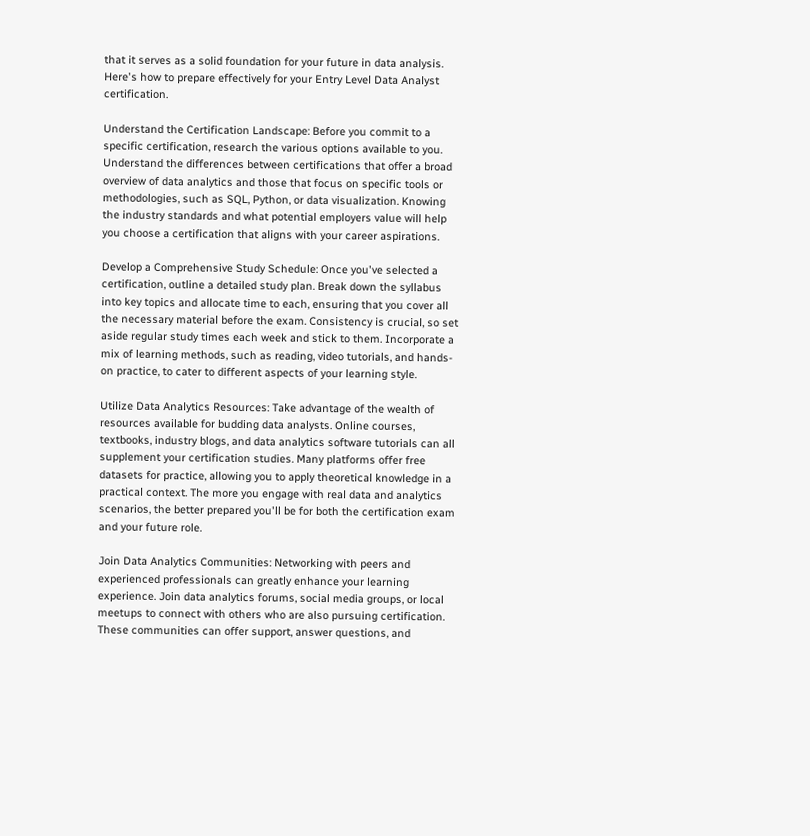that it serves as a solid foundation for your future in data analysis. Here's how to prepare effectively for your Entry Level Data Analyst certification.

Understand the Certification Landscape: Before you commit to a specific certification, research the various options available to you. Understand the differences between certifications that offer a broad overview of data analytics and those that focus on specific tools or methodologies, such as SQL, Python, or data visualization. Knowing the industry standards and what potential employers value will help you choose a certification that aligns with your career aspirations.

Develop a Comprehensive Study Schedule: Once you've selected a certification, outline a detailed study plan. Break down the syllabus into key topics and allocate time to each, ensuring that you cover all the necessary material before the exam. Consistency is crucial, so set aside regular study times each week and stick to them. Incorporate a mix of learning methods, such as reading, video tutorials, and hands-on practice, to cater to different aspects of your learning style.

Utilize Data Analytics Resources: Take advantage of the wealth of resources available for budding data analysts. Online courses, textbooks, industry blogs, and data analytics software tutorials can all supplement your certification studies. Many platforms offer free datasets for practice, allowing you to apply theoretical knowledge in a practical context. The more you engage with real data and analytics scenarios, the better prepared you'll be for both the certification exam and your future role.

Join Data Analytics Communities: Networking with peers and experienced professionals can greatly enhance your learning experience. Join data analytics forums, social media groups, or local meetups to connect with others who are also pursuing certification. These communities can offer support, answer questions, and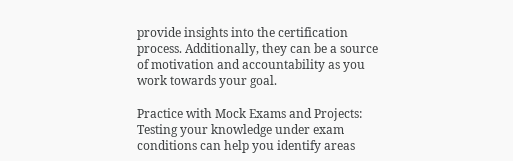provide insights into the certification process. Additionally, they can be a source of motivation and accountability as you work towards your goal.

Practice with Mock Exams and Projects: Testing your knowledge under exam conditions can help you identify areas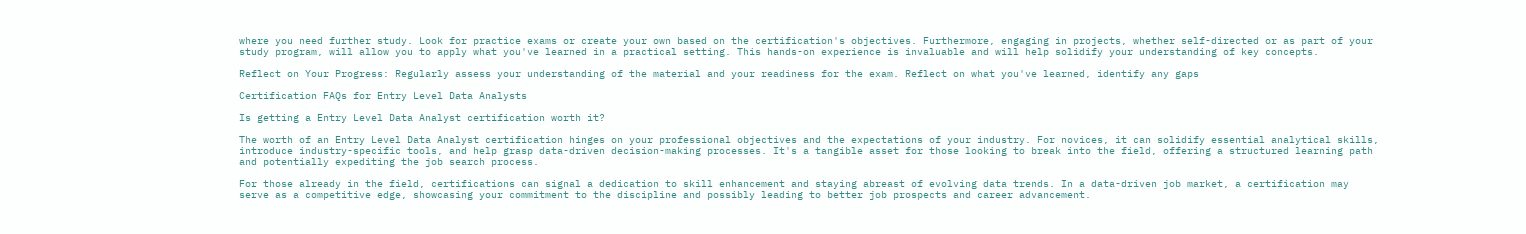where you need further study. Look for practice exams or create your own based on the certification's objectives. Furthermore, engaging in projects, whether self-directed or as part of your study program, will allow you to apply what you've learned in a practical setting. This hands-on experience is invaluable and will help solidify your understanding of key concepts.

Reflect on Your Progress: Regularly assess your understanding of the material and your readiness for the exam. Reflect on what you've learned, identify any gaps

Certification FAQs for Entry Level Data Analysts

Is getting a Entry Level Data Analyst certification worth it?

The worth of an Entry Level Data Analyst certification hinges on your professional objectives and the expectations of your industry. For novices, it can solidify essential analytical skills, introduce industry-specific tools, and help grasp data-driven decision-making processes. It's a tangible asset for those looking to break into the field, offering a structured learning path and potentially expediting the job search process.

For those already in the field, certifications can signal a dedication to skill enhancement and staying abreast of evolving data trends. In a data-driven job market, a certification may serve as a competitive edge, showcasing your commitment to the discipline and possibly leading to better job prospects and career advancement.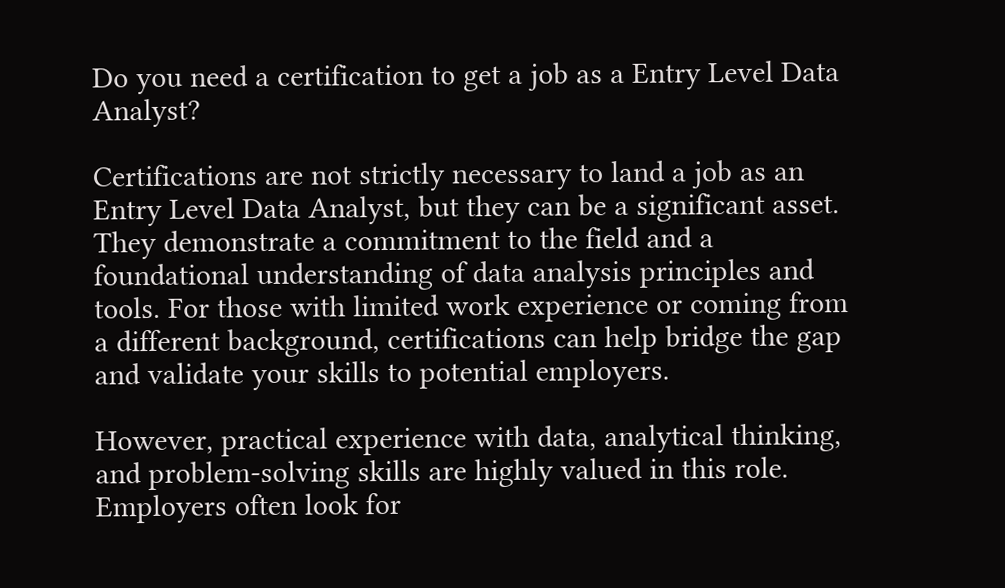Do you need a certification to get a job as a Entry Level Data Analyst?

Certifications are not strictly necessary to land a job as an Entry Level Data Analyst, but they can be a significant asset. They demonstrate a commitment to the field and a foundational understanding of data analysis principles and tools. For those with limited work experience or coming from a different background, certifications can help bridge the gap and validate your skills to potential employers.

However, practical experience with data, analytical thinking, and problem-solving skills are highly valued in this role. Employers often look for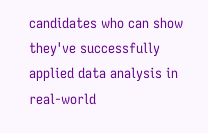candidates who can show they've successfully applied data analysis in real-world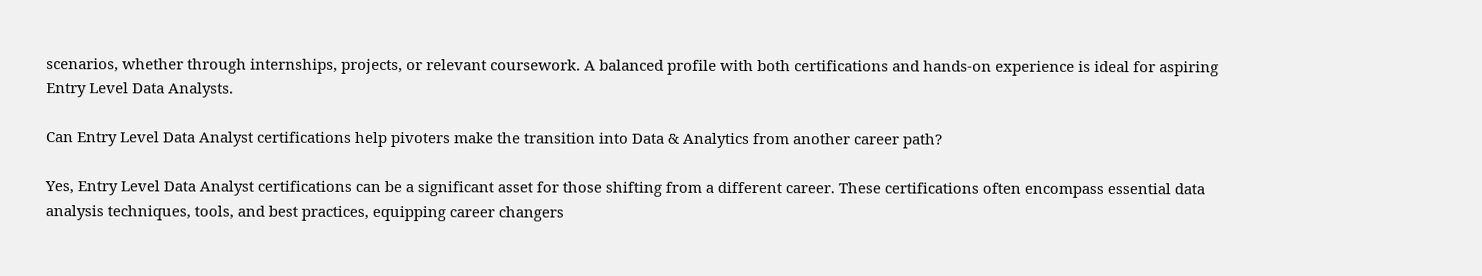scenarios, whether through internships, projects, or relevant coursework. A balanced profile with both certifications and hands-on experience is ideal for aspiring Entry Level Data Analysts.

Can Entry Level Data Analyst certifications help pivoters make the transition into Data & Analytics from another career path?

Yes, Entry Level Data Analyst certifications can be a significant asset for those shifting from a different career. These certifications often encompass essential data analysis techniques, tools, and best practices, equipping career changers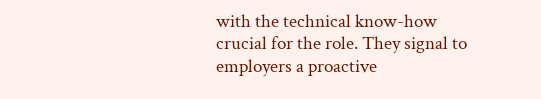with the technical know-how crucial for the role. They signal to employers a proactive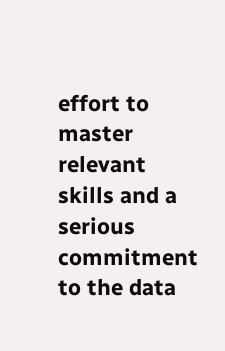effort to master relevant skills and a serious commitment to the data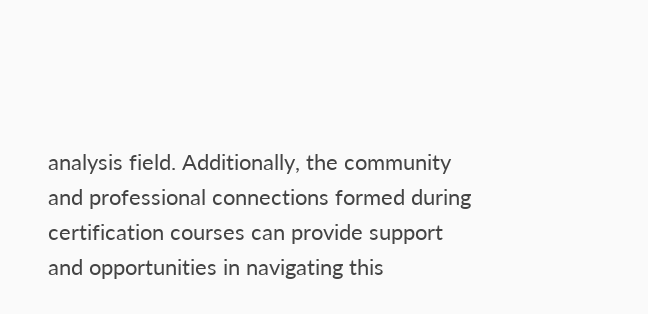analysis field. Additionally, the community and professional connections formed during certification courses can provide support and opportunities in navigating this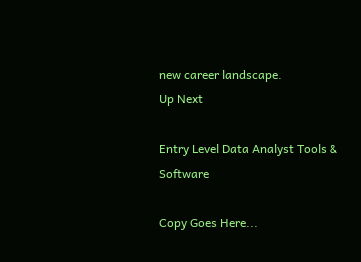new career landscape.
Up Next

Entry Level Data Analyst Tools & Software

Copy Goes Here...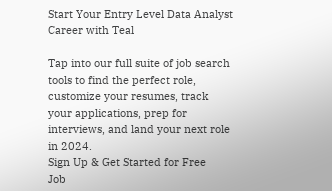Start Your Entry Level Data Analyst Career with Teal

Tap into our full suite of job search tools to find the perfect role, customize your resumes, track your applications, prep for interviews, and land your next role in 2024.
Sign Up & Get Started for Free
Job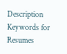Description Keywords for Resumes